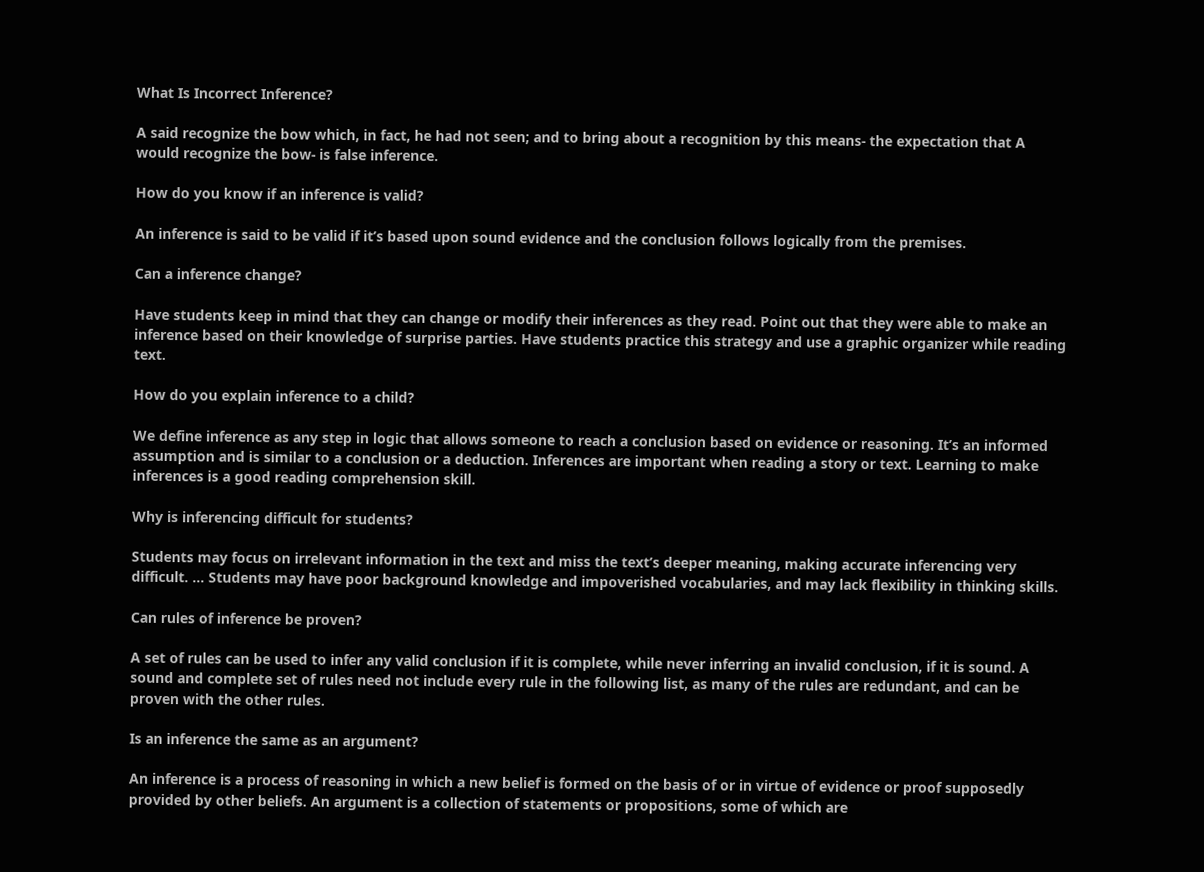What Is Incorrect Inference?

A said recognize the bow which, in fact, he had not seen; and to bring about a recognition by this means- the expectation that A would recognize the bow- is false inference.

How do you know if an inference is valid?

An inference is said to be valid if it’s based upon sound evidence and the conclusion follows logically from the premises.

Can a inference change?

Have students keep in mind that they can change or modify their inferences as they read. Point out that they were able to make an inference based on their knowledge of surprise parties. Have students practice this strategy and use a graphic organizer while reading text.

How do you explain inference to a child?

We define inference as any step in logic that allows someone to reach a conclusion based on evidence or reasoning. It’s an informed assumption and is similar to a conclusion or a deduction. Inferences are important when reading a story or text. Learning to make inferences is a good reading comprehension skill.

Why is inferencing difficult for students?

Students may focus on irrelevant information in the text and miss the text’s deeper meaning, making accurate inferencing very difficult. … Students may have poor background knowledge and impoverished vocabularies, and may lack flexibility in thinking skills.

Can rules of inference be proven?

A set of rules can be used to infer any valid conclusion if it is complete, while never inferring an invalid conclusion, if it is sound. A sound and complete set of rules need not include every rule in the following list, as many of the rules are redundant, and can be proven with the other rules.

Is an inference the same as an argument?

An inference is a process of reasoning in which a new belief is formed on the basis of or in virtue of evidence or proof supposedly provided by other beliefs. An argument is a collection of statements or propositions, some of which are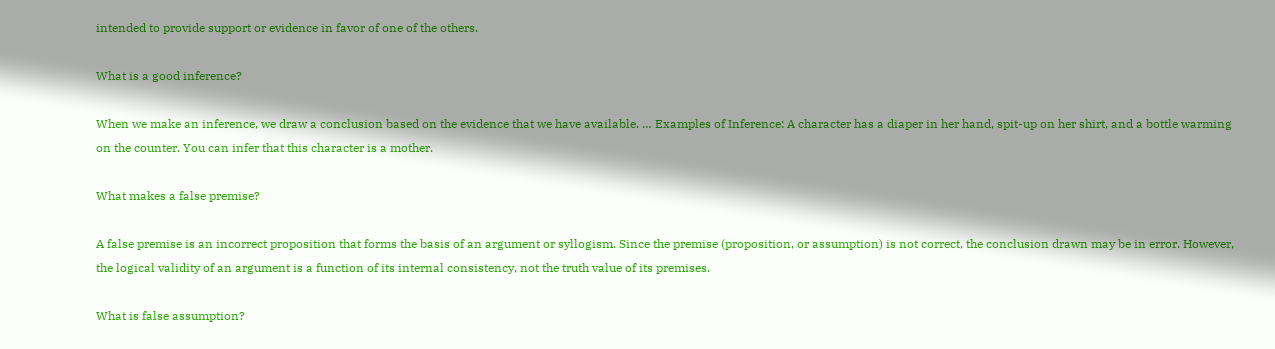intended to provide support or evidence in favor of one of the others.

What is a good inference?

When we make an inference, we draw a conclusion based on the evidence that we have available. … Examples of Inference: A character has a diaper in her hand, spit-up on her shirt, and a bottle warming on the counter. You can infer that this character is a mother.

What makes a false premise?

A false premise is an incorrect proposition that forms the basis of an argument or syllogism. Since the premise (proposition, or assumption) is not correct, the conclusion drawn may be in error. However, the logical validity of an argument is a function of its internal consistency, not the truth value of its premises.

What is false assumption?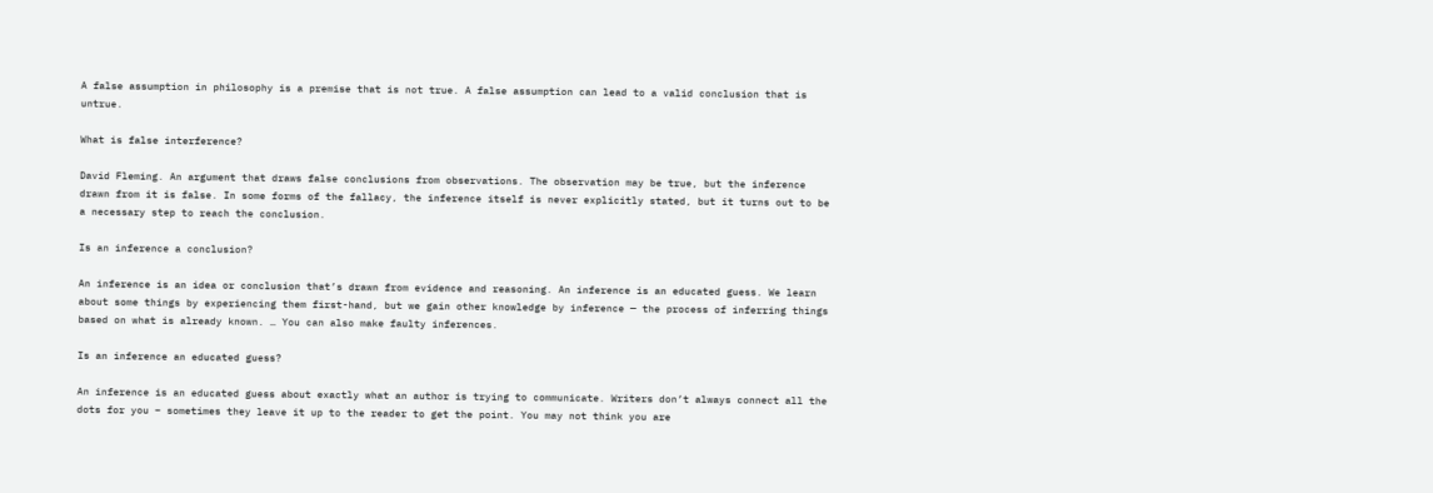A false assumption in philosophy is a premise that is not true. A false assumption can lead to a valid conclusion that is untrue.

What is false interference?

David Fleming. An argument that draws false conclusions from observations. The observation may be true, but the inference drawn from it is false. In some forms of the fallacy, the inference itself is never explicitly stated, but it turns out to be a necessary step to reach the conclusion.

Is an inference a conclusion?

An inference is an idea or conclusion that’s drawn from evidence and reasoning. An inference is an educated guess. We learn about some things by experiencing them first-hand, but we gain other knowledge by inference — the process of inferring things based on what is already known. … You can also make faulty inferences.

Is an inference an educated guess?

An inference is an educated guess about exactly what an author is trying to communicate. Writers don’t always connect all the dots for you – sometimes they leave it up to the reader to get the point. You may not think you are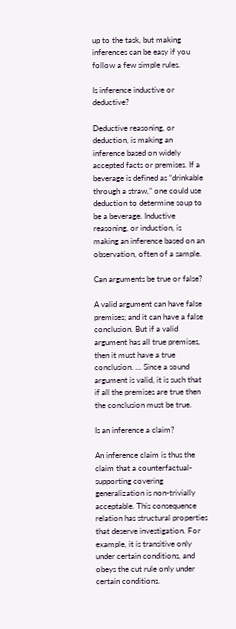up to the task, but making inferences can be easy if you follow a few simple rules.

Is inference inductive or deductive?

Deductive reasoning, or deduction, is making an inference based on widely accepted facts or premises. If a beverage is defined as “drinkable through a straw,” one could use deduction to determine soup to be a beverage. Inductive reasoning, or induction, is making an inference based on an observation, often of a sample.

Can arguments be true or false?

A valid argument can have false premises; and it can have a false conclusion. But if a valid argument has all true premises, then it must have a true conclusion. … Since a sound argument is valid, it is such that if all the premises are true then the conclusion must be true.

Is an inference a claim?

An inference claim is thus the claim that a counterfactual-supporting covering generalization is non-trivially acceptable. This consequence relation has structural properties that deserve investigation. For example, it is transitive only under certain conditions, and obeys the cut rule only under certain conditions.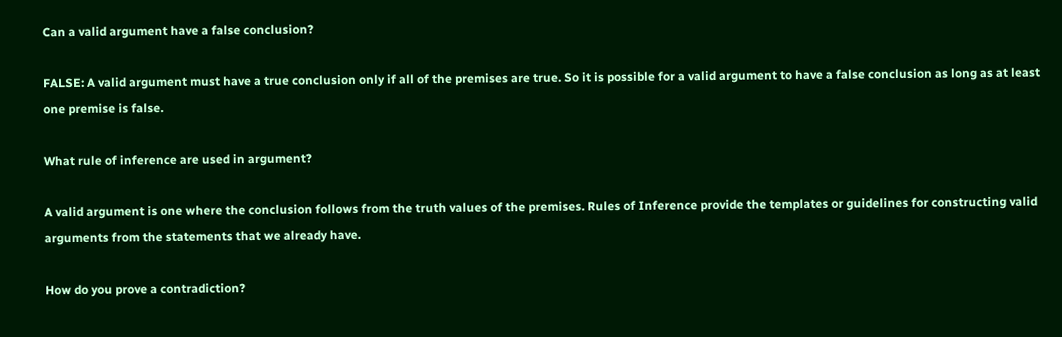Can a valid argument have a false conclusion?

FALSE: A valid argument must have a true conclusion only if all of the premises are true. So it is possible for a valid argument to have a false conclusion as long as at least one premise is false.

What rule of inference are used in argument?

A valid argument is one where the conclusion follows from the truth values of the premises. Rules of Inference provide the templates or guidelines for constructing valid arguments from the statements that we already have.

How do you prove a contradiction?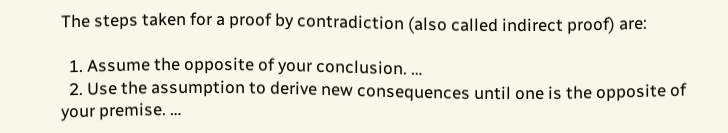The steps taken for a proof by contradiction (also called indirect proof) are:

  1. Assume the opposite of your conclusion. …
  2. Use the assumption to derive new consequences until one is the opposite of your premise. …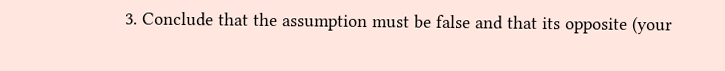3. Conclude that the assumption must be false and that its opposite (your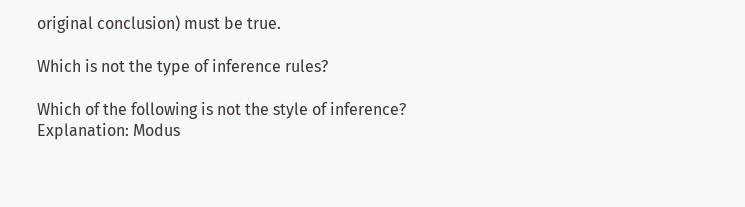original conclusion) must be true.

Which is not the type of inference rules?

Which of the following is not the style of inference? Explanation: Modus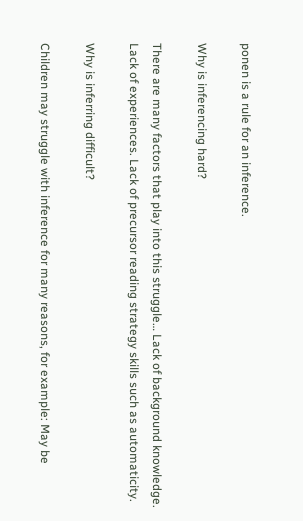ponen is a rule for an inference.

Why is inferencing hard?

There are many factors that play into this struggle… Lack of background knowledge. Lack of experiences. Lack of precursor reading strategy skills such as automaticity.

Why is inferring difficult?

Children may struggle with inference for many reasons, for example: May be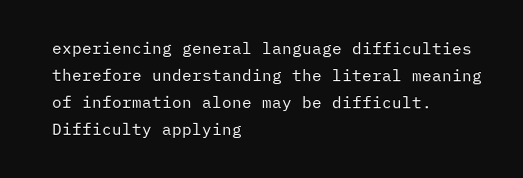experiencing general language difficulties therefore understanding the literal meaning of information alone may be difficult. Difficulty applying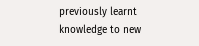previously learnt knowledge to new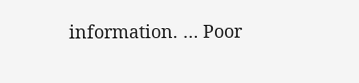information. … Poor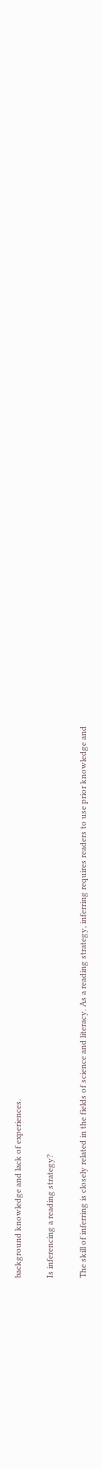background knowledge and lack of experiences.

Is inferencing a reading strategy?

The skill of inferring is closely related in the fields of science and literacy. As a reading strategy, inferring requires readers to use prior knowledge and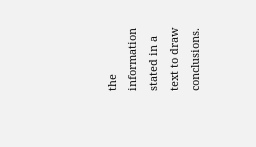the information stated in a text to draw conclusions.